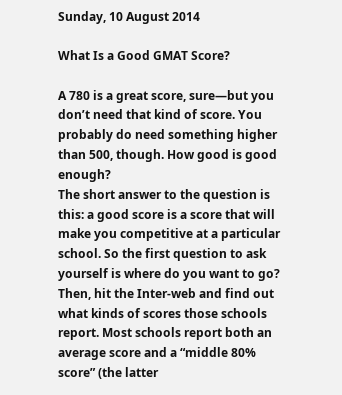Sunday, 10 August 2014

What Is a Good GMAT Score?

A 780 is a great score, sure—but you don’t need that kind of score. You probably do need something higher than 500, though. How good is good enough?
The short answer to the question is this: a good score is a score that will make you competitive at a particular school. So the first question to ask yourself is where do you want to go?
Then, hit the Inter-web and find out what kinds of scores those schools report. Most schools report both an average score and a “middle 80% score” (the latter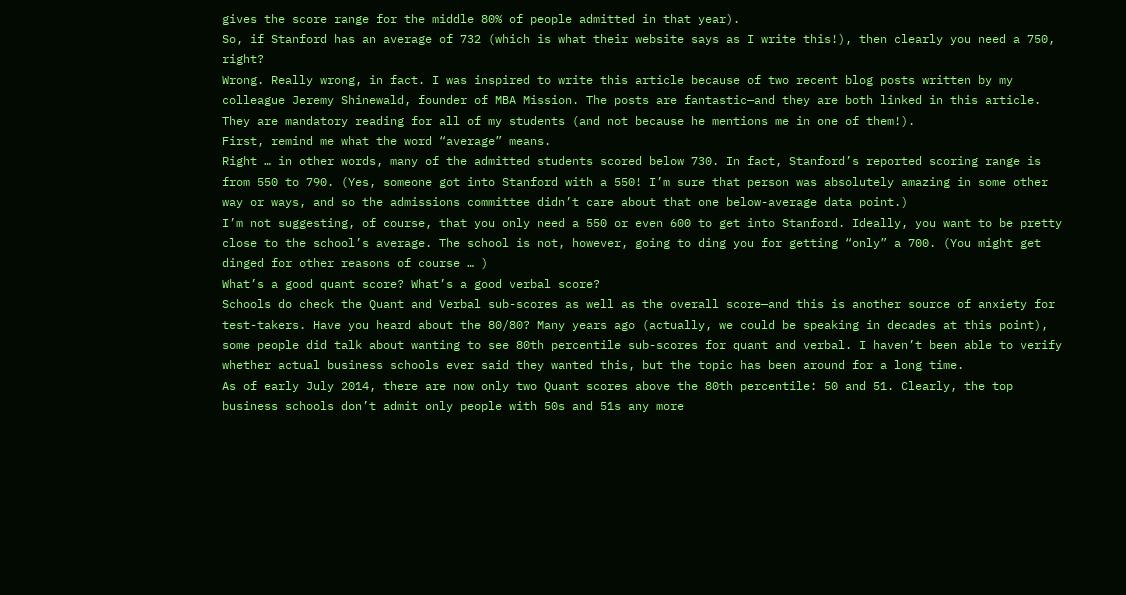gives the score range for the middle 80% of people admitted in that year).
So, if Stanford has an average of 732 (which is what their website says as I write this!), then clearly you need a 750, right?
Wrong. Really wrong, in fact. I was inspired to write this article because of two recent blog posts written by my colleague Jeremy Shinewald, founder of MBA Mission. The posts are fantastic—and they are both linked in this article. They are mandatory reading for all of my students (and not because he mentions me in one of them!).
First, remind me what the word “average” means.
Right … in other words, many of the admitted students scored below 730. In fact, Stanford’s reported scoring range is from 550 to 790. (Yes, someone got into Stanford with a 550! I’m sure that person was absolutely amazing in some other way or ways, and so the admissions committee didn’t care about that one below-average data point.)
I’m not suggesting, of course, that you only need a 550 or even 600 to get into Stanford. Ideally, you want to be pretty close to the school’s average. The school is not, however, going to ding you for getting “only” a 700. (You might get dinged for other reasons of course … )
What’s a good quant score? What’s a good verbal score?
Schools do check the Quant and Verbal sub-scores as well as the overall score—and this is another source of anxiety for test-takers. Have you heard about the 80/80? Many years ago (actually, we could be speaking in decades at this point), some people did talk about wanting to see 80th percentile sub-scores for quant and verbal. I haven’t been able to verify whether actual business schools ever said they wanted this, but the topic has been around for a long time.
As of early July 2014, there are now only two Quant scores above the 80th percentile: 50 and 51. Clearly, the top business schools don’t admit only people with 50s and 51s any more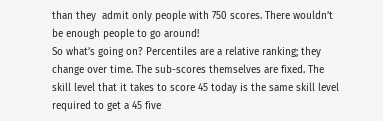than they  admit only people with 750 scores. There wouldn’t be enough people to go around!
So what’s going on? Percentiles are a relative ranking; they change over time. The sub-scores themselves are fixed. The skill level that it takes to score 45 today is the same skill level required to get a 45 five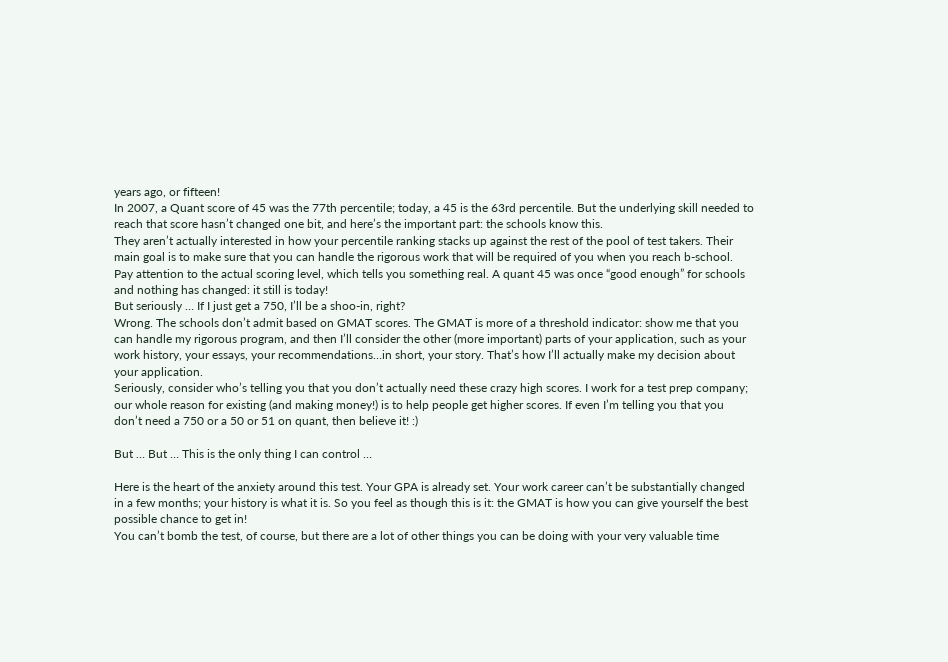years ago, or fifteen!
In 2007, a Quant score of 45 was the 77th percentile; today, a 45 is the 63rd percentile. But the underlying skill needed to reach that score hasn’t changed one bit, and here’s the important part: the schools know this.
They aren’t actually interested in how your percentile ranking stacks up against the rest of the pool of test takers. Their main goal is to make sure that you can handle the rigorous work that will be required of you when you reach b-school. Pay attention to the actual scoring level, which tells you something real. A quant 45 was once “good enough” for schools and nothing has changed: it still is today!
But seriously … If I just get a 750, I’ll be a shoo-in, right?
Wrong. The schools don’t admit based on GMAT scores. The GMAT is more of a threshold indicator: show me that you can handle my rigorous program, and then I’ll consider the other (more important) parts of your application, such as your work history, your essays, your recommendations…in short, your story. That’s how I’ll actually make my decision about your application.
Seriously, consider who’s telling you that you don’t actually need these crazy high scores. I work for a test prep company; our whole reason for existing (and making money!) is to help people get higher scores. If even I’m telling you that you don’t need a 750 or a 50 or 51 on quant, then believe it! :)

But … But … This is the only thing I can control …

Here is the heart of the anxiety around this test. Your GPA is already set. Your work career can’t be substantially changed in a few months; your history is what it is. So you feel as though this is it: the GMAT is how you can give yourself the best possible chance to get in!
You can’t bomb the test, of course, but there are a lot of other things you can be doing with your very valuable time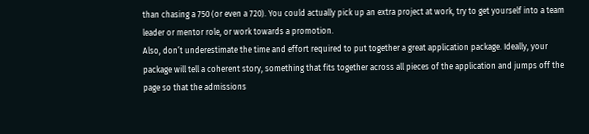than chasing a 750 (or even a 720). You could actually pick up an extra project at work, try to get yourself into a team leader or mentor role, or work towards a promotion.
Also, don’t underestimate the time and effort required to put together a great application package. Ideally, your package will tell a coherent story, something that fits together across all pieces of the application and jumps off the page so that the admissions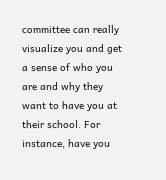committee can really visualize you and get a sense of who you are and why they want to have you at their school. For instance, have you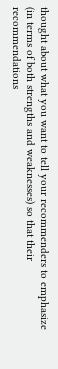thought about what you want to tell your recommenders to emphasize (in terms of both strengths and weaknesses) so that their recommendations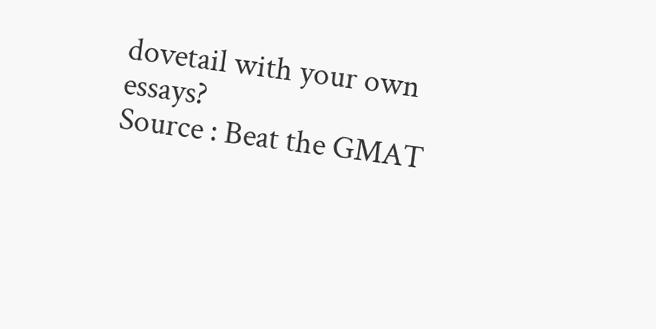dovetail with your own essays?
Source : Beat the GMAT